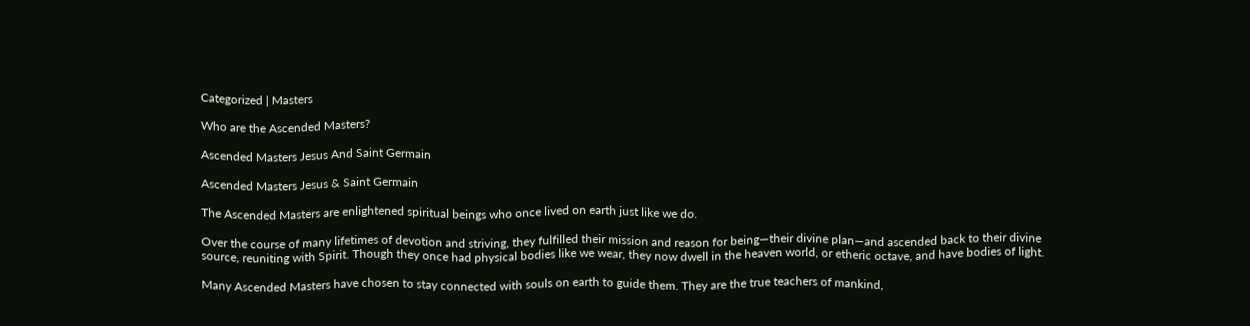Categorized | Masters

Who are the Ascended Masters?

Ascended Masters Jesus And Saint Germain

Ascended Masters Jesus & Saint Germain

The Ascended Masters are enlightened spiritual beings who once lived on earth just like we do.

Over the course of many lifetimes of devotion and striving, they fulfilled their mission and reason for being—their divine plan—and ascended back to their divine source, reuniting with Spirit. Though they once had physical bodies like we wear, they now dwell in the heaven world, or etheric octave, and have bodies of light.

Many Ascended Masters have chosen to stay connected with souls on earth to guide them. They are the true teachers of mankind,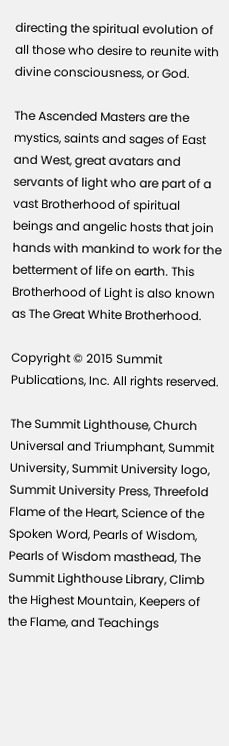directing the spiritual evolution of all those who desire to reunite with divine consciousness, or God.

The Ascended Masters are the mystics, saints and sages of East and West, great avatars and servants of light who are part of a vast Brotherhood of spiritual beings and angelic hosts that join hands with mankind to work for the betterment of life on earth. This Brotherhood of Light is also known as The Great White Brotherhood.

Copyright © 2015 Summit Publications, Inc. All rights reserved.

The Summit Lighthouse, Church Universal and Triumphant, Summit University, Summit University logo, Summit University Press, Threefold Flame of the Heart, Science of the Spoken Word, Pearls of Wisdom, Pearls of Wisdom masthead, The Summit Lighthouse Library, Climb the Highest Mountain, Keepers of the Flame, and Teachings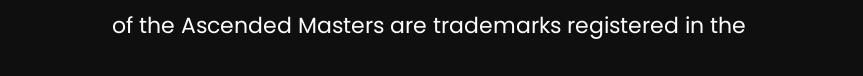of the Ascended Masters are trademarks registered in the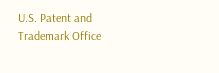U.S. Patent and Trademark Office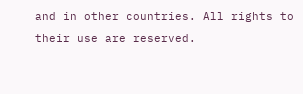and in other countries. All rights to their use are reserved.